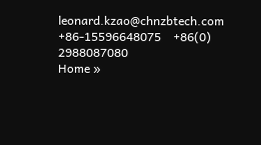leonard.kzao@chnzbtech.com    +86-15596648075    +86(0) 2988087080
Home »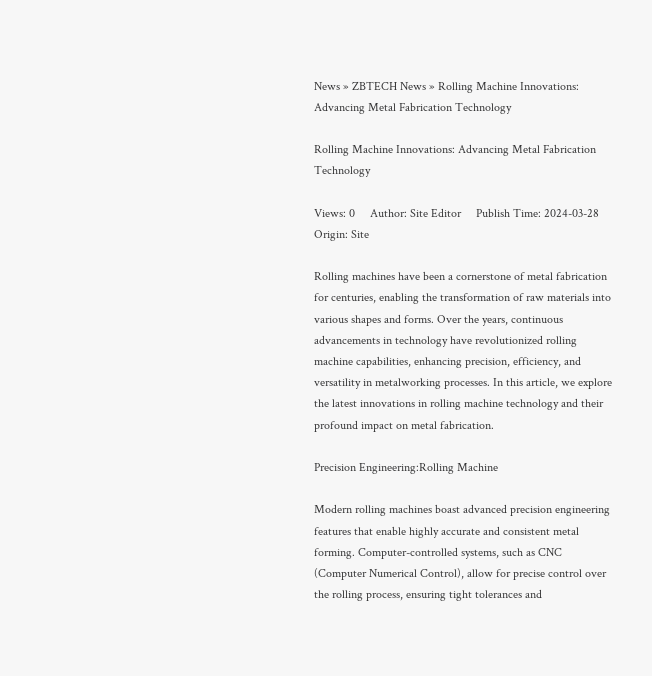News » ZBTECH News » Rolling Machine Innovations: Advancing Metal Fabrication Technology

Rolling Machine Innovations: Advancing Metal Fabrication Technology

Views: 0     Author: Site Editor     Publish Time: 2024-03-28      Origin: Site

Rolling machines have been a cornerstone of metal fabrication for centuries, enabling the transformation of raw materials into various shapes and forms. Over the years, continuous advancements in technology have revolutionized rolling machine capabilities, enhancing precision, efficiency, and versatility in metalworking processes. In this article, we explore the latest innovations in rolling machine technology and their profound impact on metal fabrication.

Precision Engineering:Rolling Machine

Modern rolling machines boast advanced precision engineering features that enable highly accurate and consistent metal forming. Computer-controlled systems, such as CNC (Computer Numerical Control), allow for precise control over the rolling process, ensuring tight tolerances and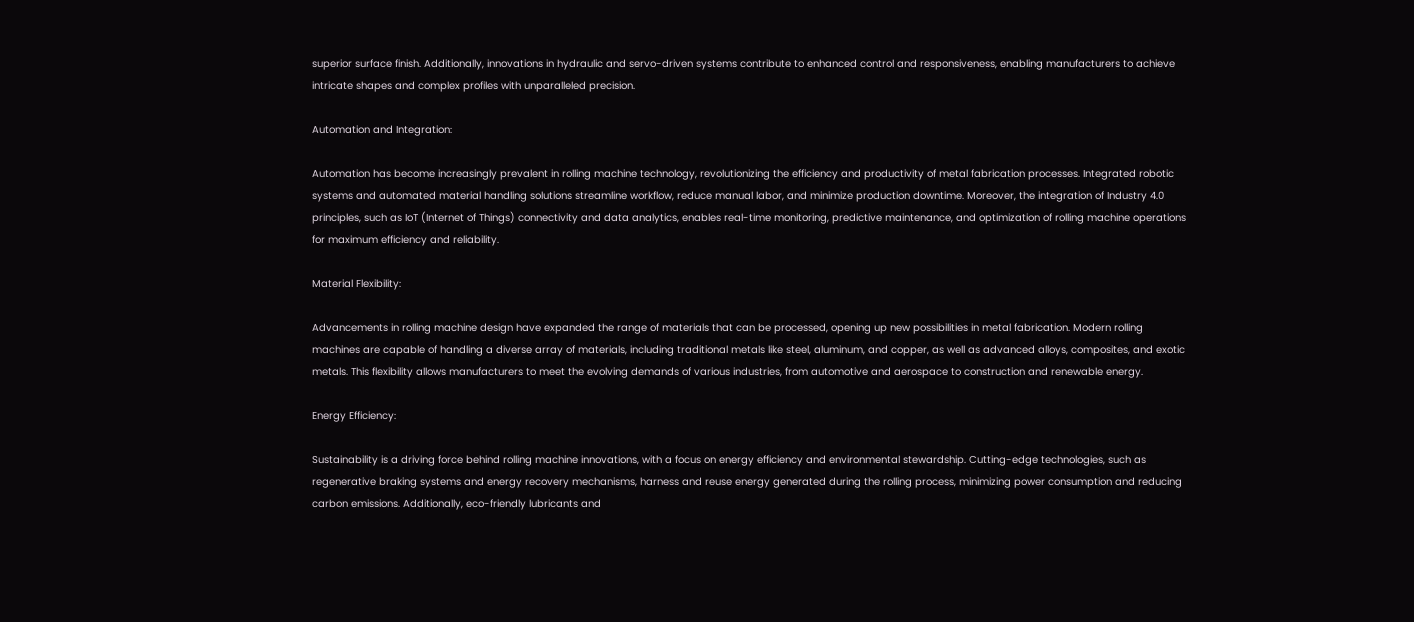superior surface finish. Additionally, innovations in hydraulic and servo-driven systems contribute to enhanced control and responsiveness, enabling manufacturers to achieve intricate shapes and complex profiles with unparalleled precision.

Automation and Integration:

Automation has become increasingly prevalent in rolling machine technology, revolutionizing the efficiency and productivity of metal fabrication processes. Integrated robotic systems and automated material handling solutions streamline workflow, reduce manual labor, and minimize production downtime. Moreover, the integration of Industry 4.0 principles, such as IoT (Internet of Things) connectivity and data analytics, enables real-time monitoring, predictive maintenance, and optimization of rolling machine operations for maximum efficiency and reliability.

Material Flexibility:

Advancements in rolling machine design have expanded the range of materials that can be processed, opening up new possibilities in metal fabrication. Modern rolling machines are capable of handling a diverse array of materials, including traditional metals like steel, aluminum, and copper, as well as advanced alloys, composites, and exotic metals. This flexibility allows manufacturers to meet the evolving demands of various industries, from automotive and aerospace to construction and renewable energy.

Energy Efficiency:

Sustainability is a driving force behind rolling machine innovations, with a focus on energy efficiency and environmental stewardship. Cutting-edge technologies, such as regenerative braking systems and energy recovery mechanisms, harness and reuse energy generated during the rolling process, minimizing power consumption and reducing carbon emissions. Additionally, eco-friendly lubricants and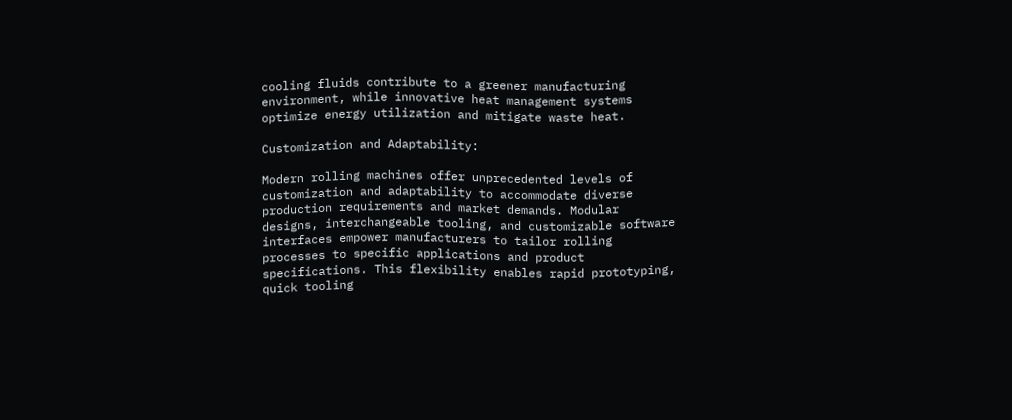cooling fluids contribute to a greener manufacturing environment, while innovative heat management systems optimize energy utilization and mitigate waste heat.

Customization and Adaptability:

Modern rolling machines offer unprecedented levels of customization and adaptability to accommodate diverse production requirements and market demands. Modular designs, interchangeable tooling, and customizable software interfaces empower manufacturers to tailor rolling processes to specific applications and product specifications. This flexibility enables rapid prototyping, quick tooling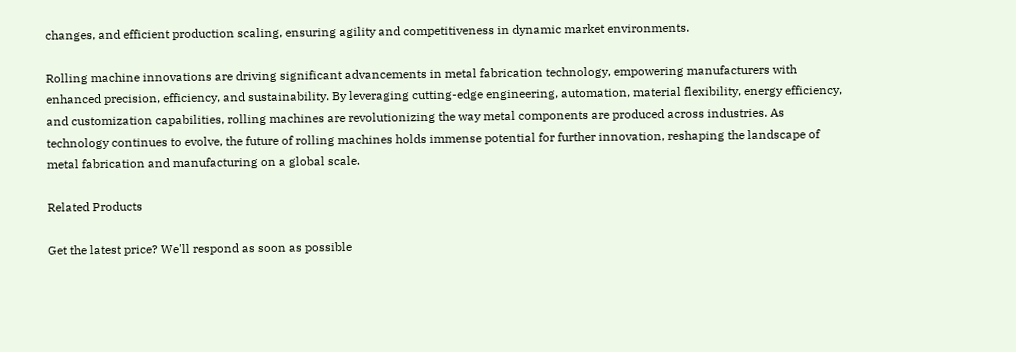changes, and efficient production scaling, ensuring agility and competitiveness in dynamic market environments.

Rolling machine innovations are driving significant advancements in metal fabrication technology, empowering manufacturers with enhanced precision, efficiency, and sustainability. By leveraging cutting-edge engineering, automation, material flexibility, energy efficiency, and customization capabilities, rolling machines are revolutionizing the way metal components are produced across industries. As technology continues to evolve, the future of rolling machines holds immense potential for further innovation, reshaping the landscape of metal fabrication and manufacturing on a global scale.

Related Products

Get the latest price? We'll respond as soon as possible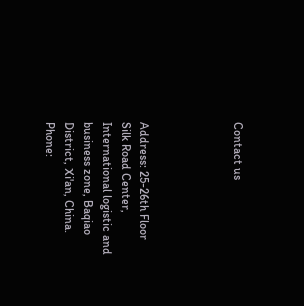Contact us




Address: 25-26th Floor Silk Road Center, International logistic and business zone, Baqiao District, Xi'an, China.
Phone: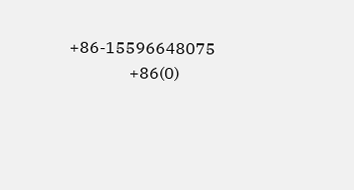+86-15596648075
               +86(0)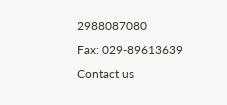2988087080
Fax: 029-89613639
Contact us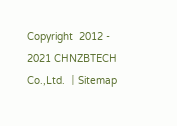Copyright  2012 - 2021 CHNZBTECH Co.,Ltd. 丨Sitemap